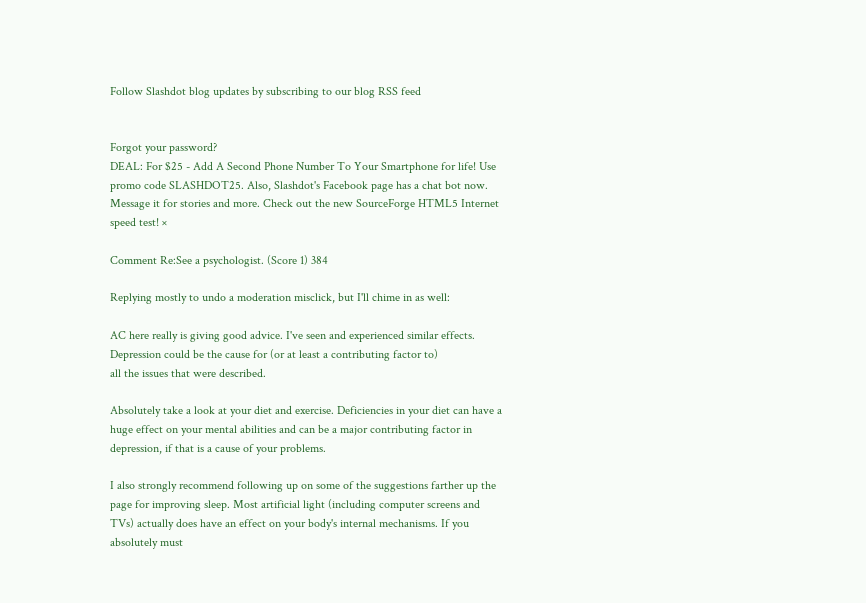Follow Slashdot blog updates by subscribing to our blog RSS feed


Forgot your password?
DEAL: For $25 - Add A Second Phone Number To Your Smartphone for life! Use promo code SLASHDOT25. Also, Slashdot's Facebook page has a chat bot now. Message it for stories and more. Check out the new SourceForge HTML5 Internet speed test! ×

Comment Re:See a psychologist. (Score 1) 384

Replying mostly to undo a moderation misclick, but I'll chime in as well:

AC here really is giving good advice. I've seen and experienced similar effects. Depression could be the cause for (or at least a contributing factor to)
all the issues that were described.

Absolutely take a look at your diet and exercise. Deficiencies in your diet can have a huge effect on your mental abilities and can be a major contributing factor in depression, if that is a cause of your problems.

I also strongly recommend following up on some of the suggestions farther up the page for improving sleep. Most artificial light (including computer screens and TVs) actually does have an effect on your body's internal mechanisms. If you absolutely must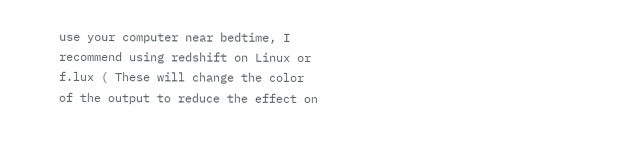use your computer near bedtime, I recommend using redshift on Linux or f.lux ( These will change the color of the output to reduce the effect on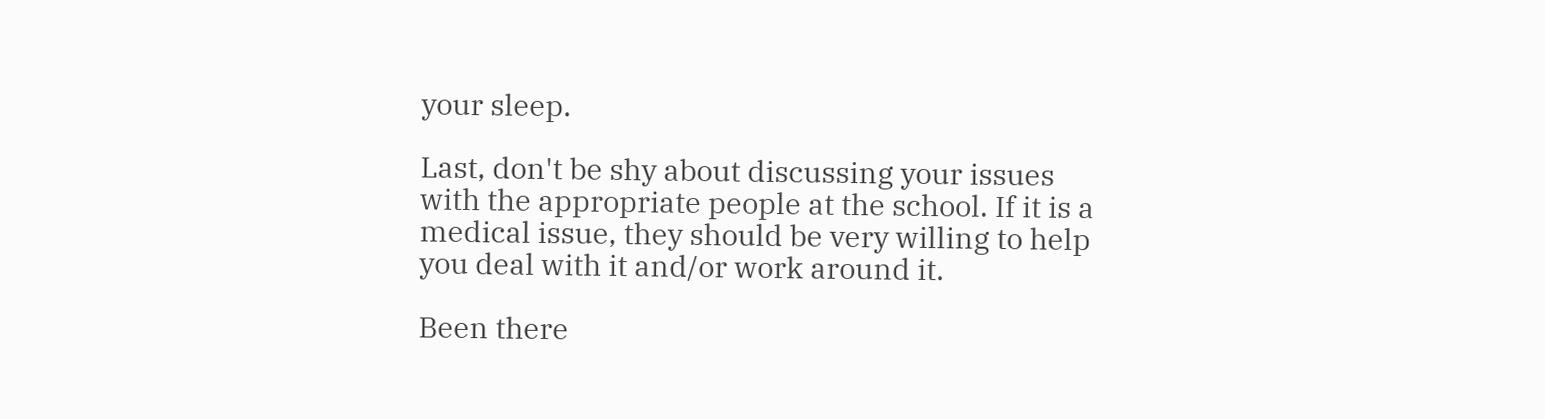your sleep.

Last, don't be shy about discussing your issues with the appropriate people at the school. If it is a medical issue, they should be very willing to help you deal with it and/or work around it.

Been there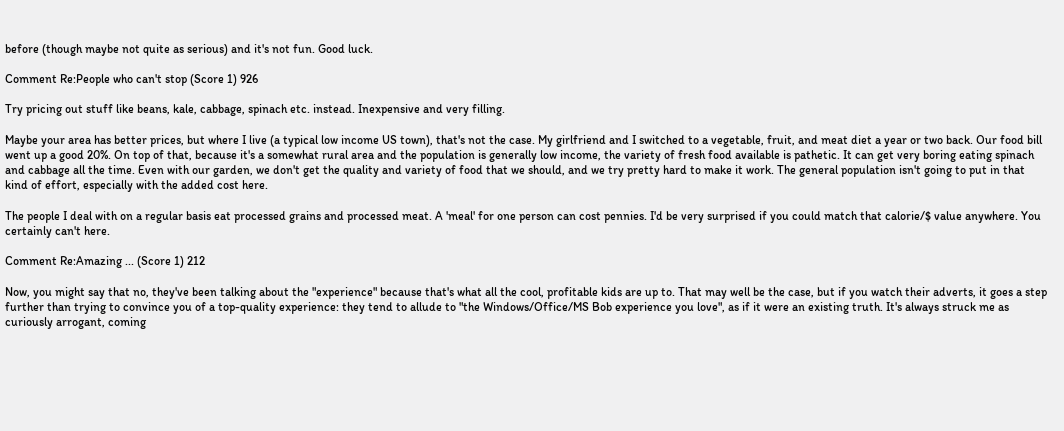before (though maybe not quite as serious) and it's not fun. Good luck.

Comment Re:People who can't stop (Score 1) 926

Try pricing out stuff like beans, kale, cabbage, spinach etc. instead. Inexpensive and very filling.

Maybe your area has better prices, but where I live (a typical low income US town), that's not the case. My girlfriend and I switched to a vegetable, fruit, and meat diet a year or two back. Our food bill went up a good 20%. On top of that, because it's a somewhat rural area and the population is generally low income, the variety of fresh food available is pathetic. It can get very boring eating spinach and cabbage all the time. Even with our garden, we don't get the quality and variety of food that we should, and we try pretty hard to make it work. The general population isn't going to put in that kind of effort, especially with the added cost here.

The people I deal with on a regular basis eat processed grains and processed meat. A 'meal' for one person can cost pennies. I'd be very surprised if you could match that calorie/$ value anywhere. You certainly can't here.

Comment Re:Amazing ... (Score 1) 212

Now, you might say that no, they've been talking about the "experience" because that's what all the cool, profitable kids are up to. That may well be the case, but if you watch their adverts, it goes a step further than trying to convince you of a top-quality experience: they tend to allude to "the Windows/Office/MS Bob experience you love", as if it were an existing truth. It's always struck me as curiously arrogant, coming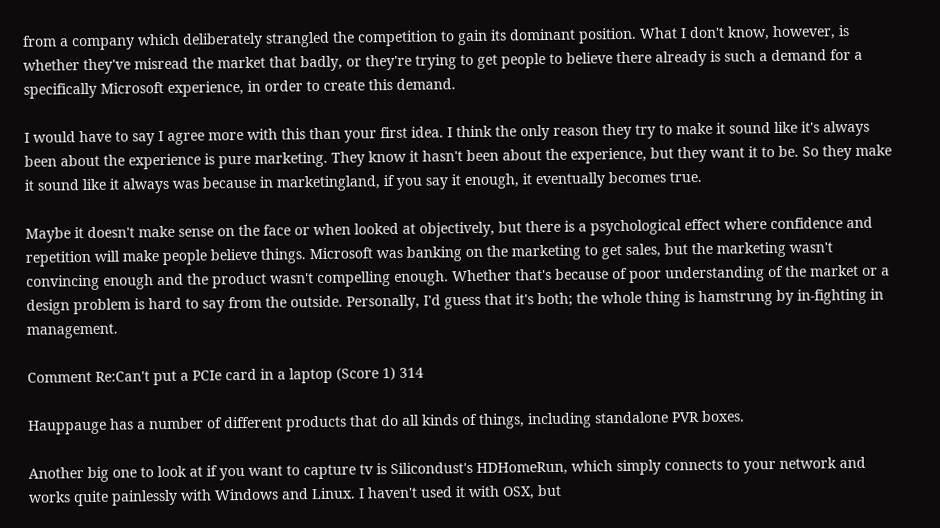from a company which deliberately strangled the competition to gain its dominant position. What I don't know, however, is whether they've misread the market that badly, or they're trying to get people to believe there already is such a demand for a specifically Microsoft experience, in order to create this demand.

I would have to say I agree more with this than your first idea. I think the only reason they try to make it sound like it's always been about the experience is pure marketing. They know it hasn't been about the experience, but they want it to be. So they make it sound like it always was because in marketingland, if you say it enough, it eventually becomes true.

Maybe it doesn't make sense on the face or when looked at objectively, but there is a psychological effect where confidence and repetition will make people believe things. Microsoft was banking on the marketing to get sales, but the marketing wasn't convincing enough and the product wasn't compelling enough. Whether that's because of poor understanding of the market or a design problem is hard to say from the outside. Personally, I'd guess that it's both; the whole thing is hamstrung by in-fighting in management.

Comment Re:Can't put a PCIe card in a laptop (Score 1) 314

Hauppauge has a number of different products that do all kinds of things, including standalone PVR boxes.

Another big one to look at if you want to capture tv is Silicondust's HDHomeRun, which simply connects to your network and works quite painlessly with Windows and Linux. I haven't used it with OSX, but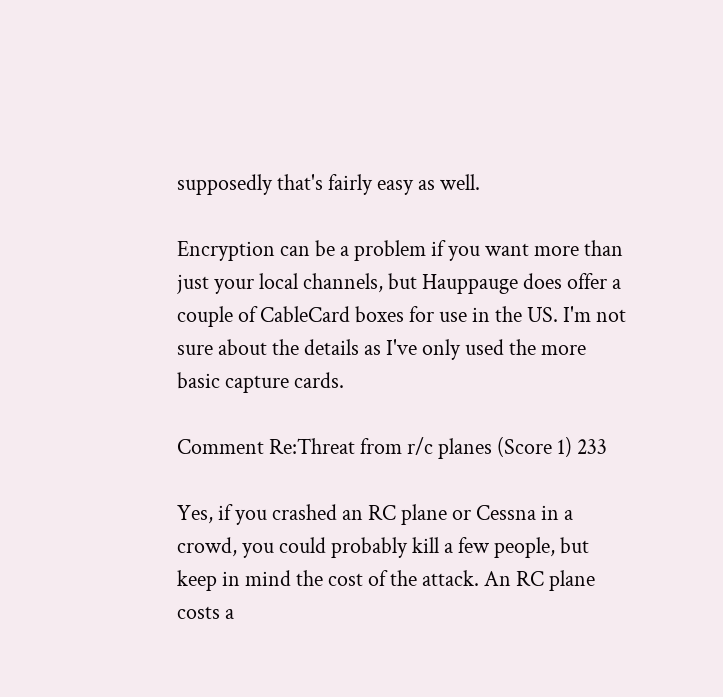supposedly that's fairly easy as well.

Encryption can be a problem if you want more than just your local channels, but Hauppauge does offer a couple of CableCard boxes for use in the US. I'm not sure about the details as I've only used the more basic capture cards.

Comment Re:Threat from r/c planes (Score 1) 233

Yes, if you crashed an RC plane or Cessna in a crowd, you could probably kill a few people, but keep in mind the cost of the attack. An RC plane costs a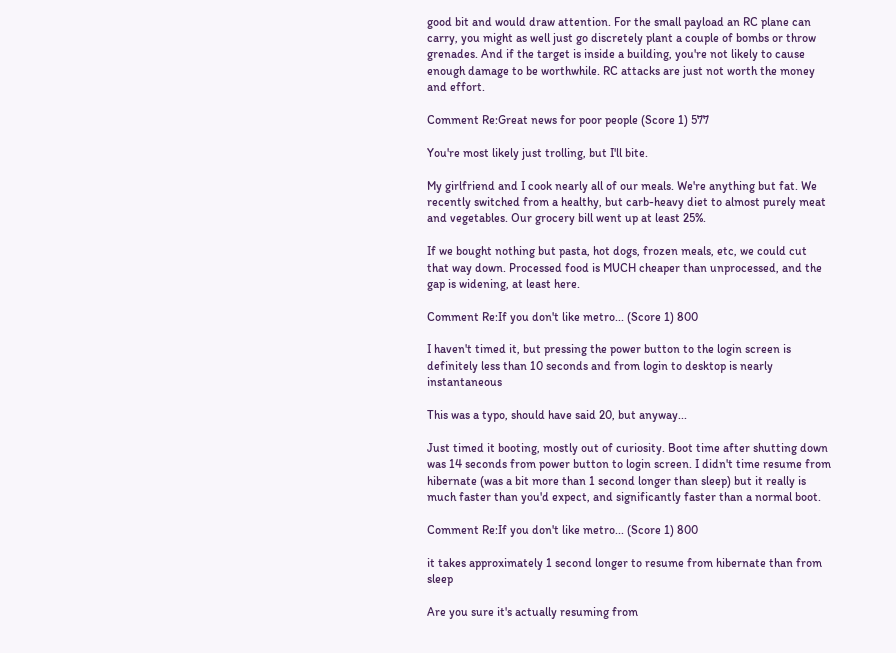good bit and would draw attention. For the small payload an RC plane can carry, you might as well just go discretely plant a couple of bombs or throw grenades. And if the target is inside a building, you're not likely to cause enough damage to be worthwhile. RC attacks are just not worth the money and effort.

Comment Re:Great news for poor people (Score 1) 577

You're most likely just trolling, but I'll bite.

My girlfriend and I cook nearly all of our meals. We're anything but fat. We recently switched from a healthy, but carb-heavy diet to almost purely meat and vegetables. Our grocery bill went up at least 25%.

If we bought nothing but pasta, hot dogs, frozen meals, etc, we could cut that way down. Processed food is MUCH cheaper than unprocessed, and the gap is widening, at least here.

Comment Re:If you don't like metro... (Score 1) 800

I haven't timed it, but pressing the power button to the login screen is definitely less than 10 seconds and from login to desktop is nearly instantaneous

This was a typo, should have said 20, but anyway...

Just timed it booting, mostly out of curiosity. Boot time after shutting down was 14 seconds from power button to login screen. I didn't time resume from hibernate (was a bit more than 1 second longer than sleep) but it really is much faster than you'd expect, and significantly faster than a normal boot.

Comment Re:If you don't like metro... (Score 1) 800

it takes approximately 1 second longer to resume from hibernate than from sleep

Are you sure it's actually resuming from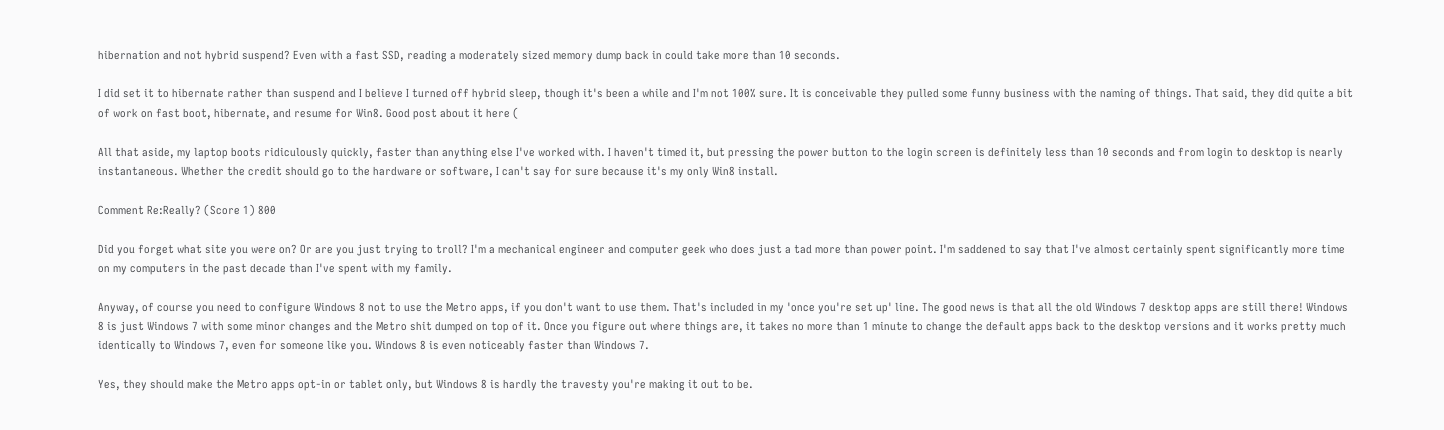hibernation and not hybrid suspend? Even with a fast SSD, reading a moderately sized memory dump back in could take more than 10 seconds.

I did set it to hibernate rather than suspend and I believe I turned off hybrid sleep, though it's been a while and I'm not 100% sure. It is conceivable they pulled some funny business with the naming of things. That said, they did quite a bit of work on fast boot, hibernate, and resume for Win8. Good post about it here (

All that aside, my laptop boots ridiculously quickly, faster than anything else I've worked with. I haven't timed it, but pressing the power button to the login screen is definitely less than 10 seconds and from login to desktop is nearly instantaneous. Whether the credit should go to the hardware or software, I can't say for sure because it's my only Win8 install.

Comment Re:Really? (Score 1) 800

Did you forget what site you were on? Or are you just trying to troll? I'm a mechanical engineer and computer geek who does just a tad more than power point. I'm saddened to say that I've almost certainly spent significantly more time on my computers in the past decade than I've spent with my family.

Anyway, of course you need to configure Windows 8 not to use the Metro apps, if you don't want to use them. That's included in my 'once you're set up' line. The good news is that all the old Windows 7 desktop apps are still there! Windows 8 is just Windows 7 with some minor changes and the Metro shit dumped on top of it. Once you figure out where things are, it takes no more than 1 minute to change the default apps back to the desktop versions and it works pretty much identically to Windows 7, even for someone like you. Windows 8 is even noticeably faster than Windows 7.

Yes, they should make the Metro apps opt-in or tablet only, but Windows 8 is hardly the travesty you're making it out to be.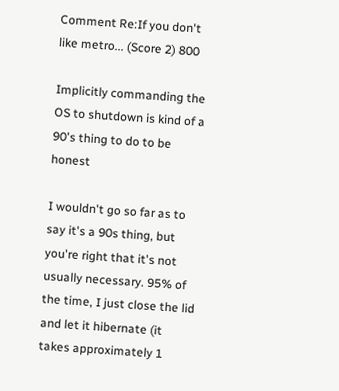Comment Re:If you don't like metro... (Score 2) 800

Implicitly commanding the OS to shutdown is kind of a 90's thing to do to be honest

I wouldn't go so far as to say it's a 90s thing, but you're right that it's not usually necessary. 95% of the time, I just close the lid and let it hibernate (it takes approximately 1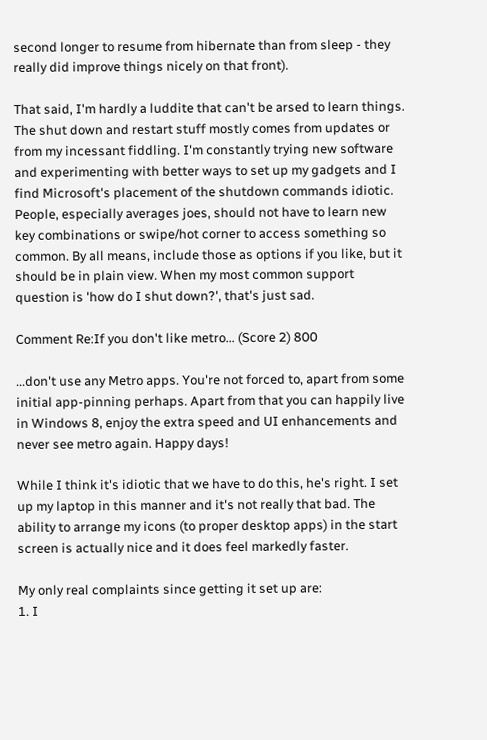second longer to resume from hibernate than from sleep - they really did improve things nicely on that front).

That said, I'm hardly a luddite that can't be arsed to learn things. The shut down and restart stuff mostly comes from updates or from my incessant fiddling. I'm constantly trying new software and experimenting with better ways to set up my gadgets and I find Microsoft's placement of the shutdown commands idiotic. People, especially averages joes, should not have to learn new key combinations or swipe/hot corner to access something so common. By all means, include those as options if you like, but it should be in plain view. When my most common support question is 'how do I shut down?', that's just sad.

Comment Re:If you don't like metro... (Score 2) 800

...don't use any Metro apps. You're not forced to, apart from some initial app-pinning perhaps. Apart from that you can happily live in Windows 8, enjoy the extra speed and UI enhancements and never see metro again. Happy days!

While I think it's idiotic that we have to do this, he's right. I set up my laptop in this manner and it's not really that bad. The ability to arrange my icons (to proper desktop apps) in the start screen is actually nice and it does feel markedly faster.

My only real complaints since getting it set up are:
1. I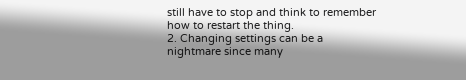still have to stop and think to remember how to restart the thing.
2. Changing settings can be a nightmare since many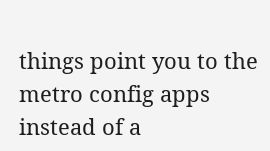things point you to the metro config apps instead of a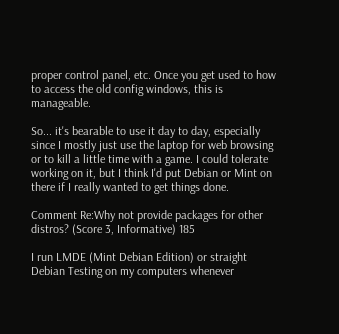proper control panel, etc. Once you get used to how to access the old config windows, this is manageable.

So... it's bearable to use it day to day, especially since I mostly just use the laptop for web browsing or to kill a little time with a game. I could tolerate working on it, but I think I'd put Debian or Mint on there if I really wanted to get things done.

Comment Re:Why not provide packages for other distros? (Score 3, Informative) 185

I run LMDE (Mint Debian Edition) or straight Debian Testing on my computers whenever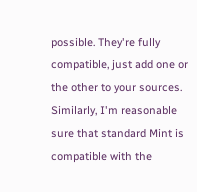possible. They're fully compatible, just add one or the other to your sources. Similarly, I'm reasonable sure that standard Mint is compatible with the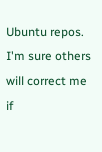Ubuntu repos. I'm sure others will correct me if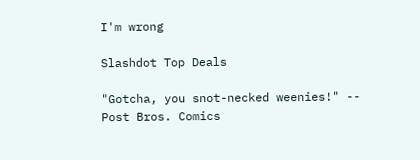I'm wrong

Slashdot Top Deals

"Gotcha, you snot-necked weenies!" -- Post Bros. Comics